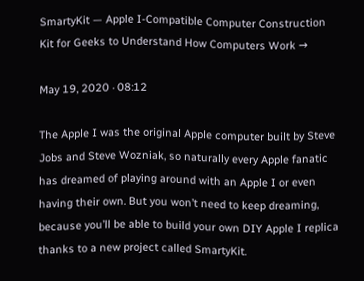SmartyKit — Apple I-Compatible Computer Construction Kit for Geeks to Understand How Computers Work →

May 19, 2020 · 08:12

The Apple I was the original Apple computer built by Steve Jobs and Steve Wozniak, so naturally every Apple fanatic has dreamed of playing around with an Apple I or even having their own. But you won’t need to keep dreaming, because you’ll be able to build your own DIY Apple I replica thanks to a new project called SmartyKit.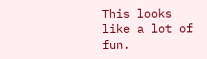This looks like a lot of fun.